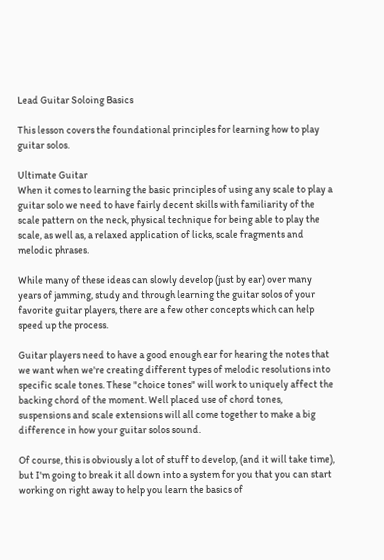Lead Guitar Soloing Basics

This lesson covers the foundational principles for learning how to play guitar solos.

Ultimate Guitar
When it comes to learning the basic principles of using any scale to play a guitar solo we need to have fairly decent skills with familiarity of the scale pattern on the neck, physical technique for being able to play the scale, as well as, a relaxed application of licks, scale fragments and melodic phrases.

While many of these ideas can slowly develop (just by ear) over many years of jamming, study and through learning the guitar solos of your favorite guitar players, there are a few other concepts which can help speed up the process.

Guitar players need to have a good enough ear for hearing the notes that we want when we're creating different types of melodic resolutions into specific scale tones. These "choice tones" will work to uniquely affect the backing chord of the moment. Well placed use of chord tones, suspensions and scale extensions will all come together to make a big difference in how your guitar solos sound.

Of course, this is obviously a lot of stuff to develop, (and it will take time), but I'm going to break it all down into a system for you that you can start working on right away to help you learn the basics of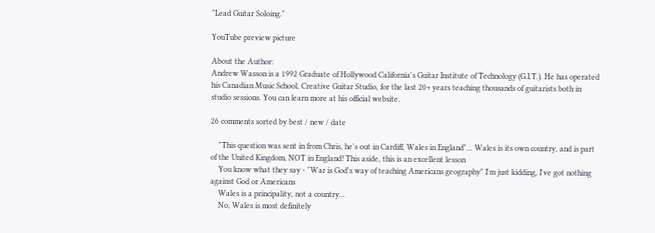"Lead Guitar Soloing."

YouTube preview picture

About the Author:
Andrew Wasson is a 1992 Graduate of Hollywood California's Guitar Institute of Technology (G.I.T.). He has operated his Canadian Music School, Creative Guitar Studio, for the last 20+ years teaching thousands of guitarists both in studio sessions. You can learn more at his official website.

26 comments sorted by best / new / date

    "This question was sent in from Chris, he's out in Cardiff, Wales in England"... Wales is its own country, and is part of the United Kingdom, NOT in England! This aside, this is an excellent lesson
    You know what they say - "War is God's way of teaching Americans geography" I'm just kidding, I've got nothing against God or Americans
    Wales is a principality, not a country...
    No, Wales is most definitely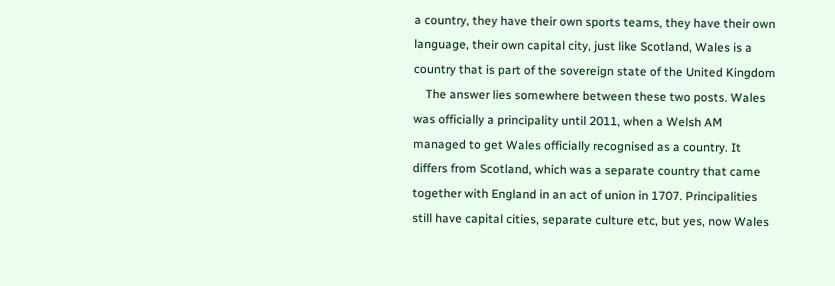a country, they have their own sports teams, they have their own language, their own capital city, just like Scotland, Wales is a country that is part of the sovereign state of the United Kingdom
    The answer lies somewhere between these two posts. Wales was officially a principality until 2011, when a Welsh AM managed to get Wales officially recognised as a country. It differs from Scotland, which was a separate country that came together with England in an act of union in 1707. Principalities still have capital cities, separate culture etc, but yes, now Wales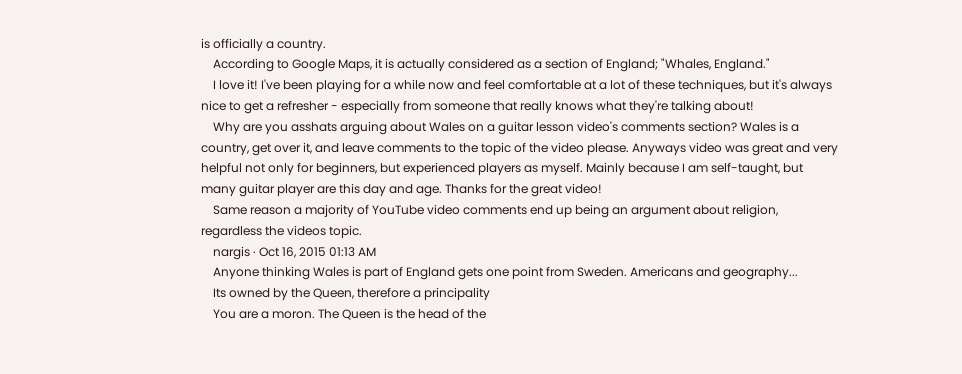is officially a country.
    According to Google Maps, it is actually considered as a section of England; "Whales, England."
    I love it! I've been playing for a while now and feel comfortable at a lot of these techniques, but it's always nice to get a refresher - especially from someone that really knows what they're talking about!
    Why are you asshats arguing about Wales on a guitar lesson video's comments section? Wales is a country, get over it, and leave comments to the topic of the video please. Anyways video was great and very helpful not only for beginners, but experienced players as myself. Mainly because I am self-taught, but many guitar player are this day and age. Thanks for the great video!
    Same reason a majority of YouTube video comments end up being an argument about religion, regardless the videos topic.
    nargis · Oct 16, 2015 01:13 AM
    Anyone thinking Wales is part of England gets one point from Sweden. Americans and geography...
    Its owned by the Queen, therefore a principality
    You are a moron. The Queen is the head of the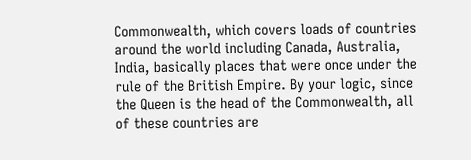Commonwealth, which covers loads of countries around the world including Canada, Australia, India, basically places that were once under the rule of the British Empire. By your logic, since the Queen is the head of the Commonwealth, all of these countries are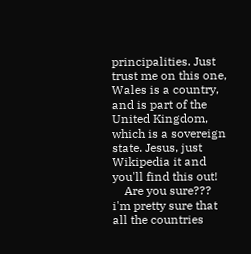principalities. Just trust me on this one, Wales is a country, and is part of the United Kingdom, which is a sovereign state. Jesus, just Wikipedia it and you'll find this out!
    Are you sure??? i'm pretty sure that all the countries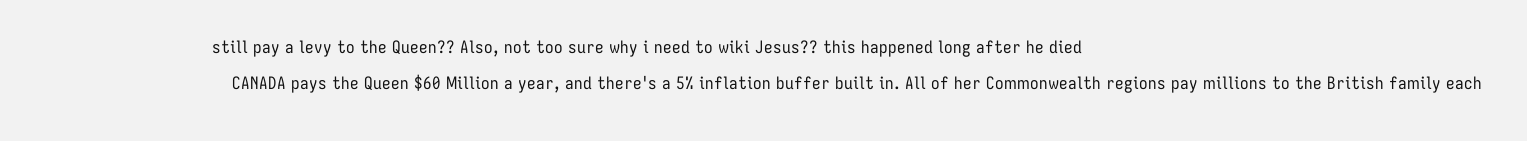still pay a levy to the Queen?? Also, not too sure why i need to wiki Jesus?? this happened long after he died
    CANADA pays the Queen $60 Million a year, and there's a 5% inflation buffer built in. All of her Commonwealth regions pay millions to the British family each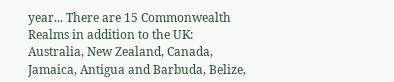year... There are 15 Commonwealth Realms in addition to the UK: Australia, New Zealand, Canada, Jamaica, Antigua and Barbuda, Belize,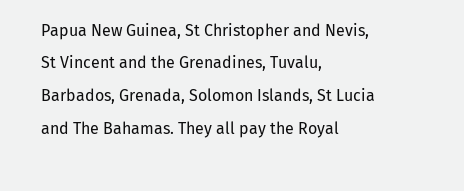Papua New Guinea, St Christopher and Nevis, St Vincent and the Grenadines, Tuvalu, Barbados, Grenada, Solomon Islands, St Lucia and The Bahamas. They all pay the Royal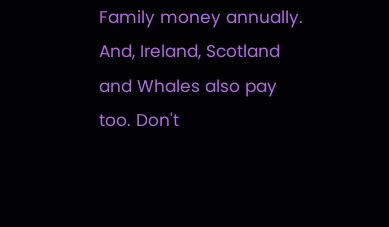Family money annually. And, Ireland, Scotland and Whales also pay too. Don't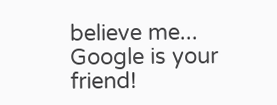believe me... Google is your friend!